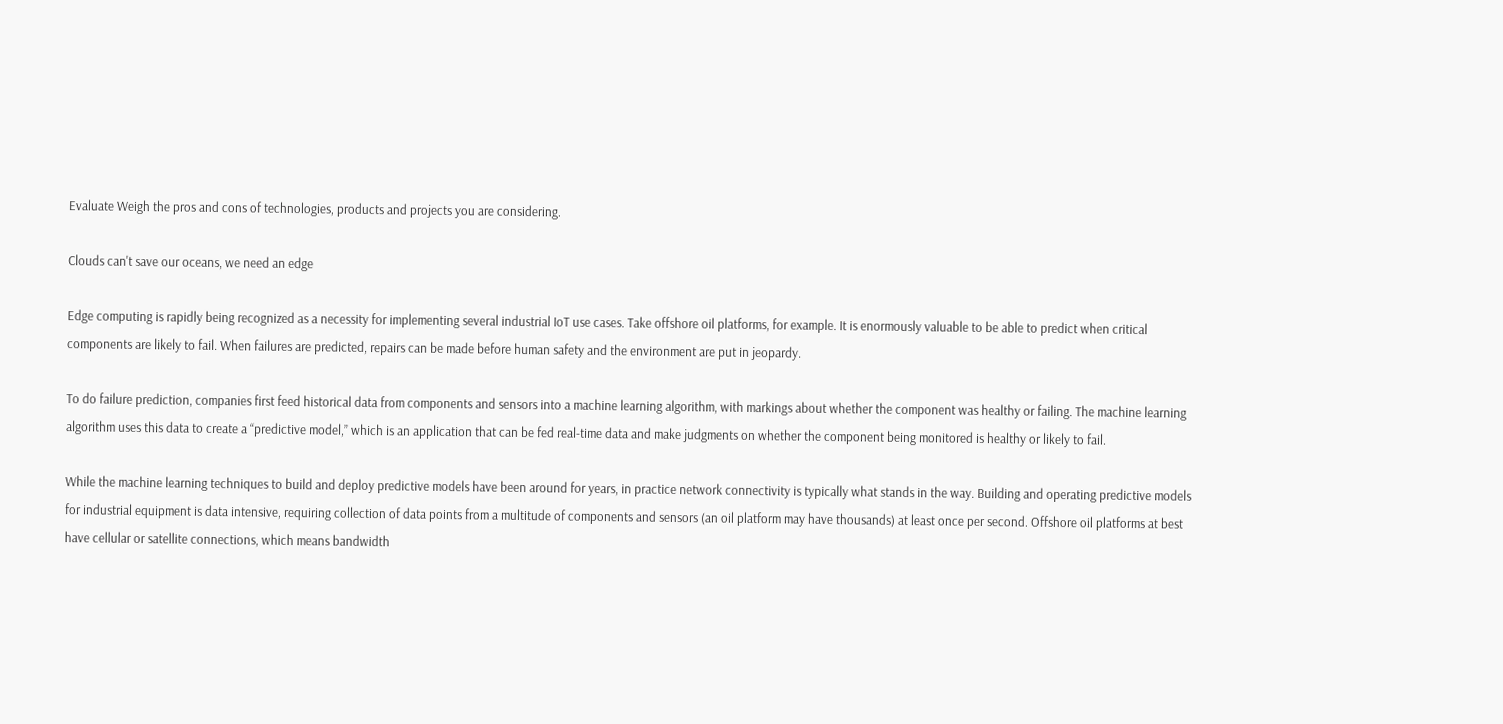Evaluate Weigh the pros and cons of technologies, products and projects you are considering.

Clouds can't save our oceans, we need an edge

Edge computing is rapidly being recognized as a necessity for implementing several industrial IoT use cases. Take offshore oil platforms, for example. It is enormously valuable to be able to predict when critical components are likely to fail. When failures are predicted, repairs can be made before human safety and the environment are put in jeopardy.

To do failure prediction, companies first feed historical data from components and sensors into a machine learning algorithm, with markings about whether the component was healthy or failing. The machine learning algorithm uses this data to create a “predictive model,” which is an application that can be fed real-time data and make judgments on whether the component being monitored is healthy or likely to fail.

While the machine learning techniques to build and deploy predictive models have been around for years, in practice network connectivity is typically what stands in the way. Building and operating predictive models for industrial equipment is data intensive, requiring collection of data points from a multitude of components and sensors (an oil platform may have thousands) at least once per second. Offshore oil platforms at best have cellular or satellite connections, which means bandwidth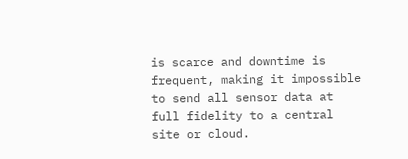is scarce and downtime is frequent, making it impossible to send all sensor data at full fidelity to a central site or cloud.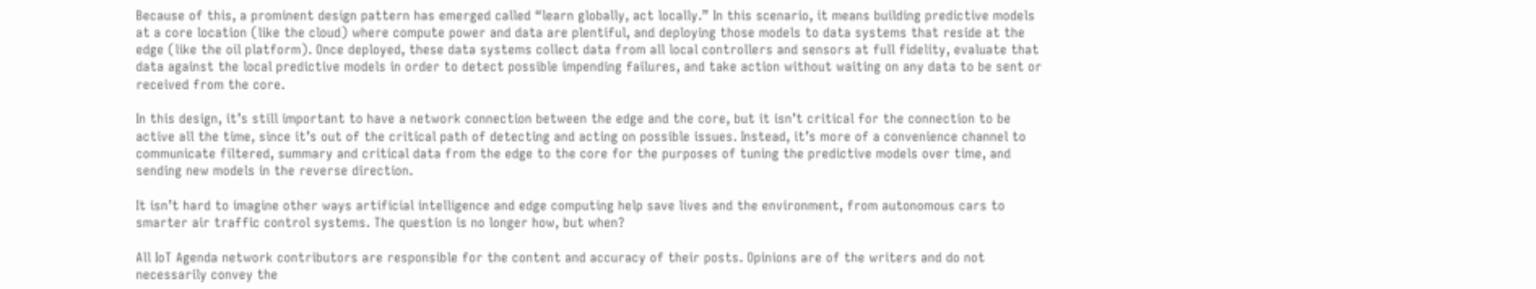Because of this, a prominent design pattern has emerged called “learn globally, act locally.” In this scenario, it means building predictive models at a core location (like the cloud) where compute power and data are plentiful, and deploying those models to data systems that reside at the edge (like the oil platform). Once deployed, these data systems collect data from all local controllers and sensors at full fidelity, evaluate that data against the local predictive models in order to detect possible impending failures, and take action without waiting on any data to be sent or received from the core.

In this design, it’s still important to have a network connection between the edge and the core, but it isn’t critical for the connection to be active all the time, since it’s out of the critical path of detecting and acting on possible issues. Instead, it’s more of a convenience channel to communicate filtered, summary and critical data from the edge to the core for the purposes of tuning the predictive models over time, and sending new models in the reverse direction.

It isn’t hard to imagine other ways artificial intelligence and edge computing help save lives and the environment, from autonomous cars to smarter air traffic control systems. The question is no longer how, but when?

All IoT Agenda network contributors are responsible for the content and accuracy of their posts. Opinions are of the writers and do not necessarily convey the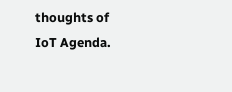thoughts of IoT Agenda.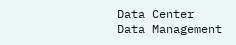Data Center
Data Management